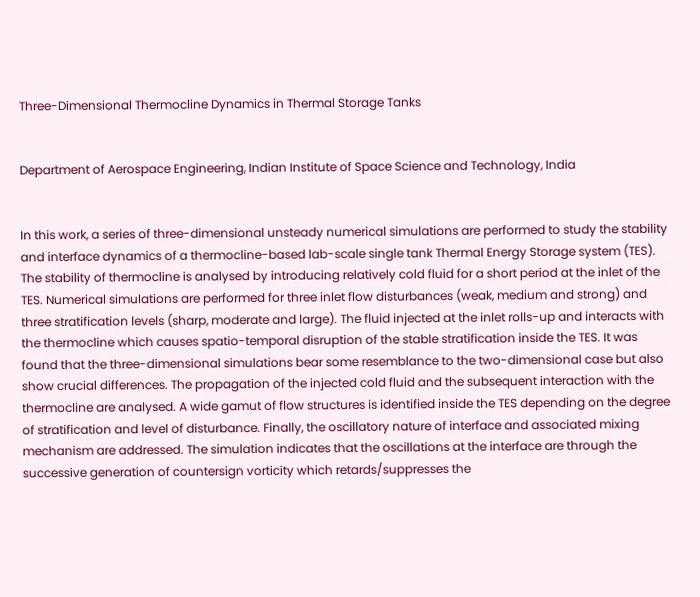Three-Dimensional Thermocline Dynamics in Thermal Storage Tanks


Department of Aerospace Engineering, Indian Institute of Space Science and Technology, India


In this work, a series of three-dimensional unsteady numerical simulations are performed to study the stability and interface dynamics of a thermocline-based lab-scale single tank Thermal Energy Storage system (TES). The stability of thermocline is analysed by introducing relatively cold fluid for a short period at the inlet of the TES. Numerical simulations are performed for three inlet flow disturbances (weak, medium and strong) and three stratification levels (sharp, moderate and large). The fluid injected at the inlet rolls-up and interacts with the thermocline which causes spatio-temporal disruption of the stable stratification inside the TES. It was found that the three-dimensional simulations bear some resemblance to the two-dimensional case but also show crucial differences. The propagation of the injected cold fluid and the subsequent interaction with the thermocline are analysed. A wide gamut of flow structures is identified inside the TES depending on the degree of stratification and level of disturbance. Finally, the oscillatory nature of interface and associated mixing mechanism are addressed. The simulation indicates that the oscillations at the interface are through the successive generation of countersign vorticity which retards/suppresses the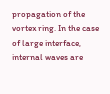propagation of the vortex ring. In the case of large interface, internal waves are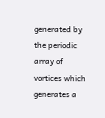generated by the periodic array of vortices which generates a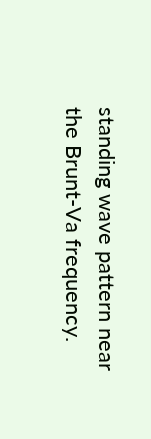standing wave pattern near the Brunt-Va frequency.